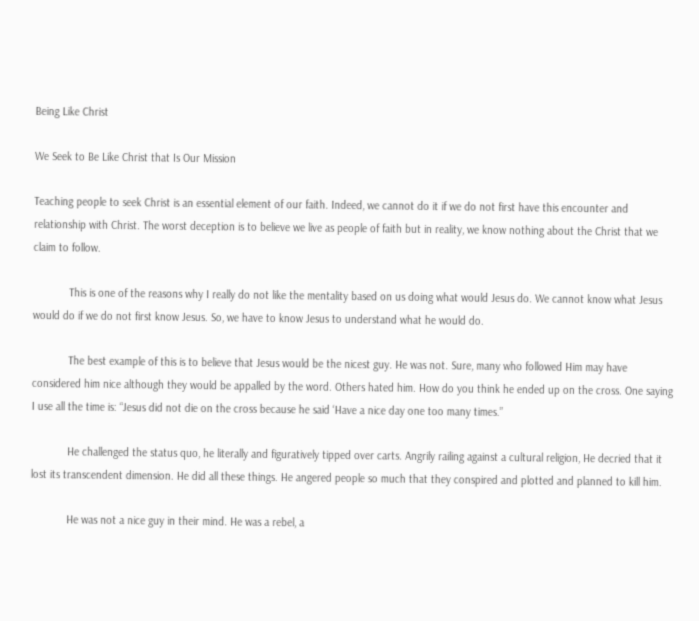Being Like Christ

We Seek to Be Like Christ that Is Our Mission

Teaching people to seek Christ is an essential element of our faith. Indeed, we cannot do it if we do not first have this encounter and relationship with Christ. The worst deception is to believe we live as people of faith but in reality, we know nothing about the Christ that we claim to follow.

            This is one of the reasons why I really do not like the mentality based on us doing what would Jesus do. We cannot know what Jesus would do if we do not first know Jesus. So, we have to know Jesus to understand what he would do.

            The best example of this is to believe that Jesus would be the nicest guy. He was not. Sure, many who followed Him may have considered him nice although they would be appalled by the word. Others hated him. How do you think he ended up on the cross. One saying I use all the time is: “Jesus did not die on the cross because he said ‘Have a nice day one too many times.”

            He challenged the status quo, he literally and figuratively tipped over carts. Angrily railing against a cultural religion, He decried that it lost its transcendent dimension. He did all these things. He angered people so much that they conspired and plotted and planned to kill him.

            He was not a nice guy in their mind. He was a rebel, a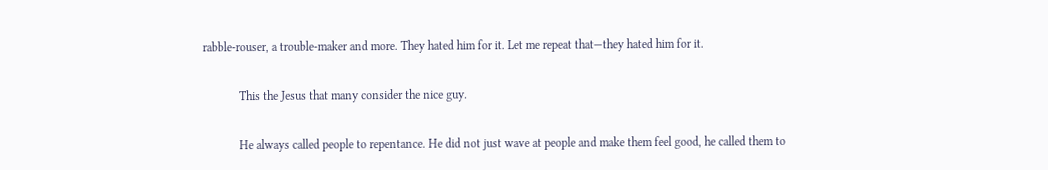rabble-rouser, a trouble-maker and more. They hated him for it. Let me repeat that—they hated him for it.

            This the Jesus that many consider the nice guy.

            He always called people to repentance. He did not just wave at people and make them feel good, he called them to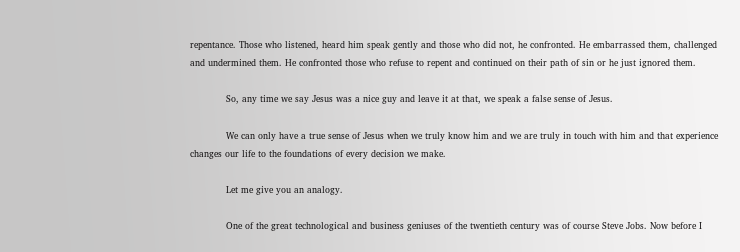repentance. Those who listened, heard him speak gently and those who did not, he confronted. He embarrassed them, challenged and undermined them. He confronted those who refuse to repent and continued on their path of sin or he just ignored them.

            So, any time we say Jesus was a nice guy and leave it at that, we speak a false sense of Jesus.

            We can only have a true sense of Jesus when we truly know him and we are truly in touch with him and that experience changes our life to the foundations of every decision we make.

            Let me give you an analogy.

            One of the great technological and business geniuses of the twentieth century was of course Steve Jobs. Now before I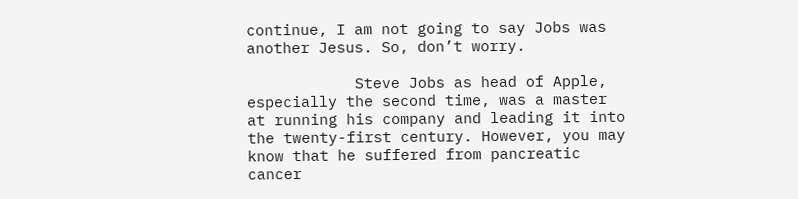continue, I am not going to say Jobs was another Jesus. So, don’t worry.

            Steve Jobs as head of Apple, especially the second time, was a master at running his company and leading it into the twenty-first century. However, you may know that he suffered from pancreatic cancer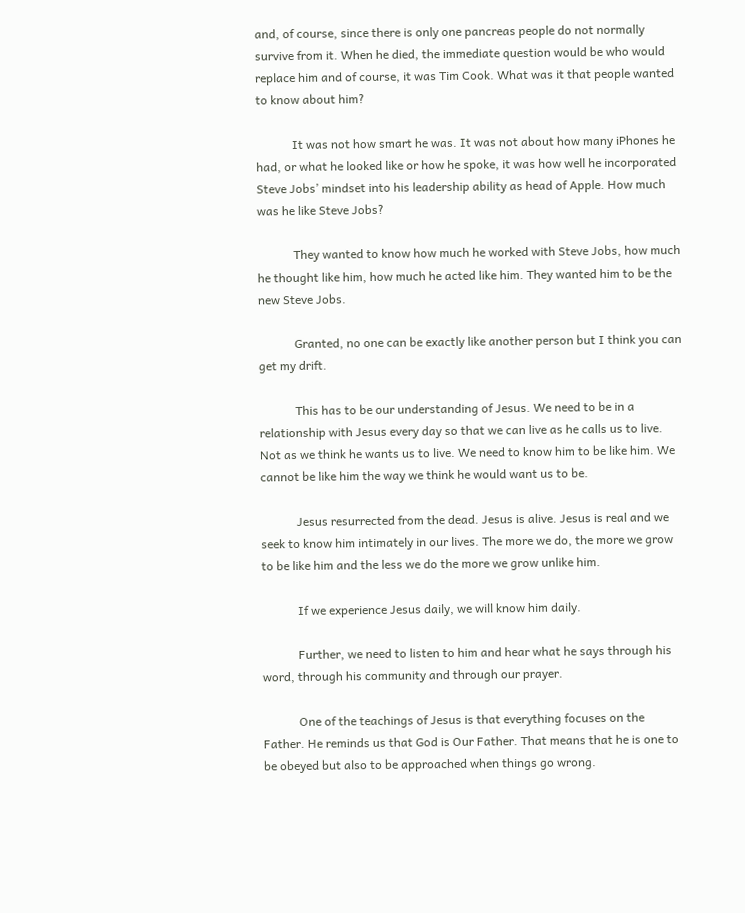and, of course, since there is only one pancreas people do not normally survive from it. When he died, the immediate question would be who would replace him and of course, it was Tim Cook. What was it that people wanted to know about him?

            It was not how smart he was. It was not about how many iPhones he had, or what he looked like or how he spoke, it was how well he incorporated Steve Jobs’ mindset into his leadership ability as head of Apple. How much was he like Steve Jobs?

            They wanted to know how much he worked with Steve Jobs, how much he thought like him, how much he acted like him. They wanted him to be the new Steve Jobs.

            Granted, no one can be exactly like another person but I think you can get my drift.

            This has to be our understanding of Jesus. We need to be in a relationship with Jesus every day so that we can live as he calls us to live. Not as we think he wants us to live. We need to know him to be like him. We cannot be like him the way we think he would want us to be.

            Jesus resurrected from the dead. Jesus is alive. Jesus is real and we seek to know him intimately in our lives. The more we do, the more we grow to be like him and the less we do the more we grow unlike him.

            If we experience Jesus daily, we will know him daily.

            Further, we need to listen to him and hear what he says through his word, through his community and through our prayer.

            One of the teachings of Jesus is that everything focuses on the Father. He reminds us that God is Our Father. That means that he is one to be obeyed but also to be approached when things go wrong.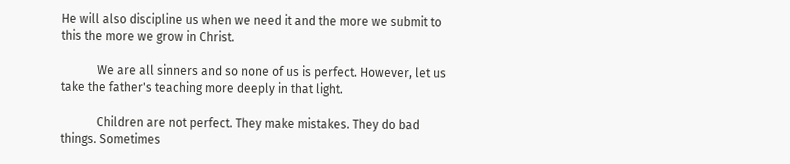He will also discipline us when we need it and the more we submit to this the more we grow in Christ.

            We are all sinners and so none of us is perfect. However, let us take the father's teaching more deeply in that light.

            Children are not perfect. They make mistakes. They do bad things. Sometimes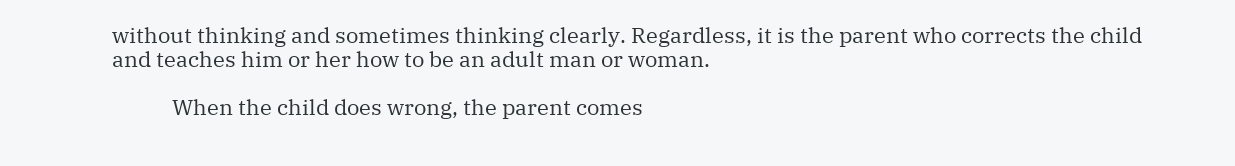without thinking and sometimes thinking clearly. Regardless, it is the parent who corrects the child and teaches him or her how to be an adult man or woman.

            When the child does wrong, the parent comes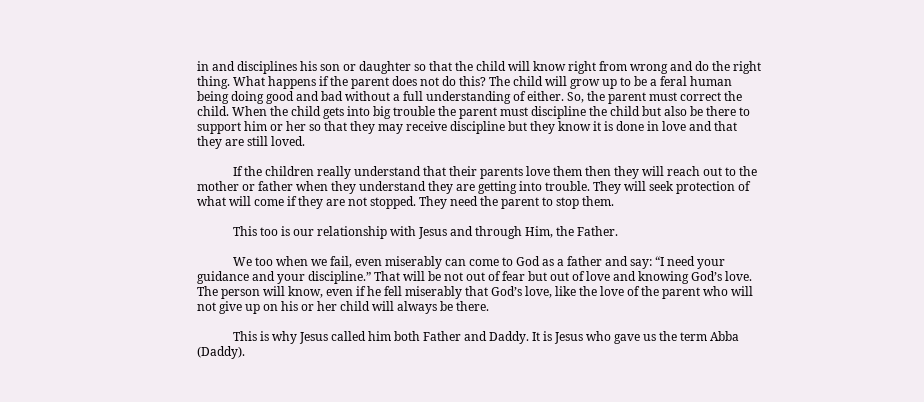in and disciplines his son or daughter so that the child will know right from wrong and do the right thing. What happens if the parent does not do this? The child will grow up to be a feral human being doing good and bad without a full understanding of either. So, the parent must correct the child. When the child gets into big trouble the parent must discipline the child but also be there to support him or her so that they may receive discipline but they know it is done in love and that they are still loved.

            If the children really understand that their parents love them then they will reach out to the mother or father when they understand they are getting into trouble. They will seek protection of what will come if they are not stopped. They need the parent to stop them.

            This too is our relationship with Jesus and through Him, the Father.

            We too when we fail, even miserably can come to God as a father and say: “I need your guidance and your discipline.” That will be not out of fear but out of love and knowing God’s love. The person will know, even if he fell miserably that God’s love, like the love of the parent who will not give up on his or her child will always be there.

            This is why Jesus called him both Father and Daddy. It is Jesus who gave us the term Abba (Daddy).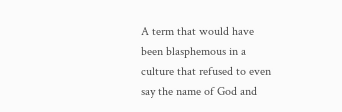A term that would have been blasphemous in a culture that refused to even say the name of God and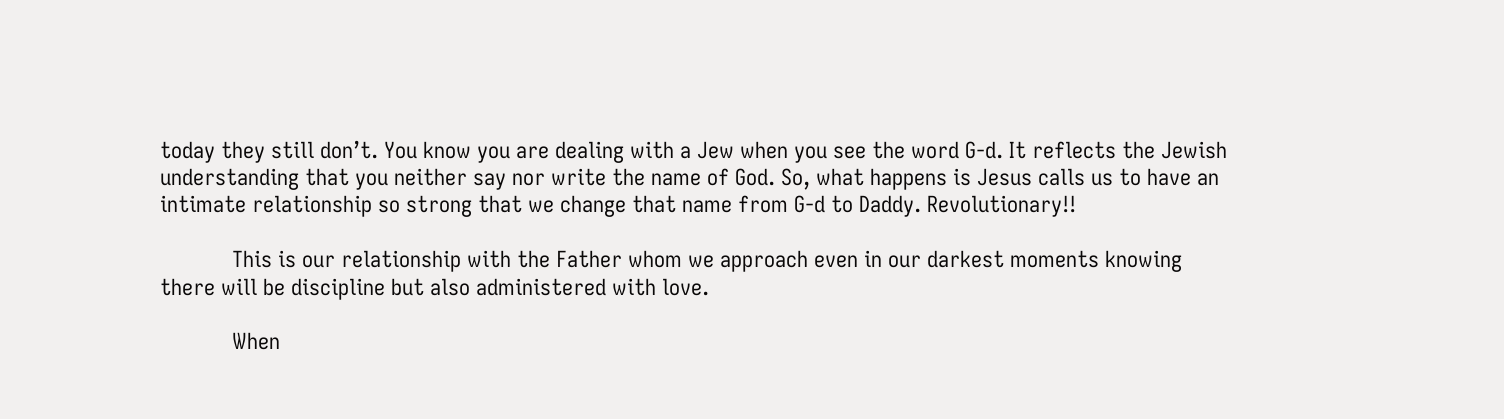today they still don’t. You know you are dealing with a Jew when you see the word G-d. It reflects the Jewish understanding that you neither say nor write the name of God. So, what happens is Jesus calls us to have an intimate relationship so strong that we change that name from G-d to Daddy. Revolutionary!!

            This is our relationship with the Father whom we approach even in our darkest moments knowing there will be discipline but also administered with love.

            When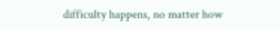difficulty happens, no matter how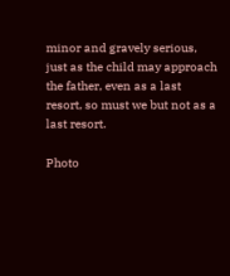minor and gravely serious, just as the child may approach the father, even as a last resort, so must we but not as a last resort.

Photo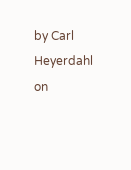by Carl Heyerdahl on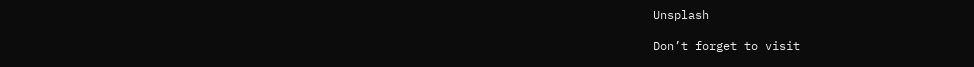Unsplash

Don’t forget to visit